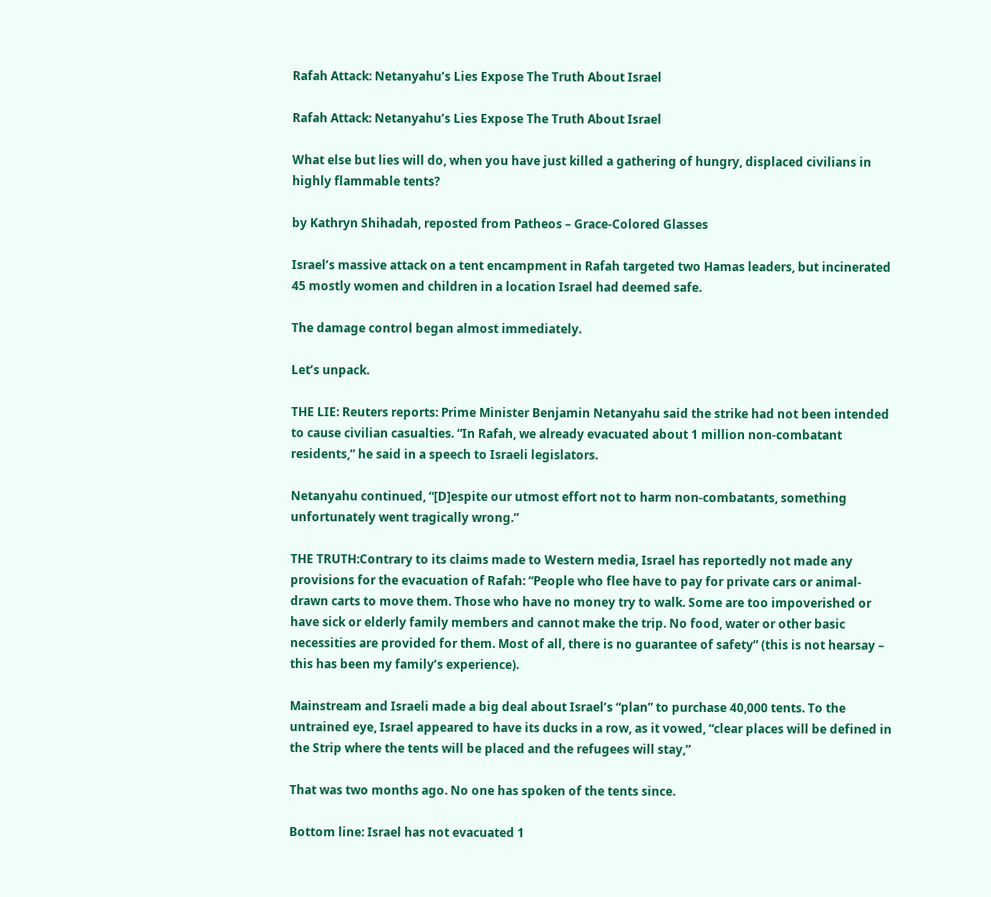Rafah Attack: Netanyahu’s Lies Expose The Truth About Israel

Rafah Attack: Netanyahu’s Lies Expose The Truth About Israel

What else but lies will do, when you have just killed a gathering of hungry, displaced civilians in highly flammable tents?

by Kathryn Shihadah, reposted from Patheos – Grace-Colored Glasses

Israel’s massive attack on a tent encampment in Rafah targeted two Hamas leaders, but incinerated 45 mostly women and children in a location Israel had deemed safe.

The damage control began almost immediately.

Let’s unpack.

THE LIE: Reuters reports: Prime Minister Benjamin Netanyahu said the strike had not been intended to cause civilian casualties. “In Rafah, we already evacuated about 1 million non-combatant residents,” he said in a speech to Israeli legislators.

Netanyahu continued, “[D]espite our utmost effort not to harm non-combatants, something unfortunately went tragically wrong.”

THE TRUTH:Contrary to its claims made to Western media, Israel has reportedly not made any provisions for the evacuation of Rafah: “People who flee have to pay for private cars or animal-drawn carts to move them. Those who have no money try to walk. Some are too impoverished or have sick or elderly family members and cannot make the trip. No food, water or other basic necessities are provided for them. Most of all, there is no guarantee of safety” (this is not hearsay – this has been my family’s experience).

Mainstream and Israeli made a big deal about Israel’s “plan” to purchase 40,000 tents. To the untrained eye, Israel appeared to have its ducks in a row, as it vowed, “clear places will be defined in the Strip where the tents will be placed and the refugees will stay,”

That was two months ago. No one has spoken of the tents since.

Bottom line: Israel has not evacuated 1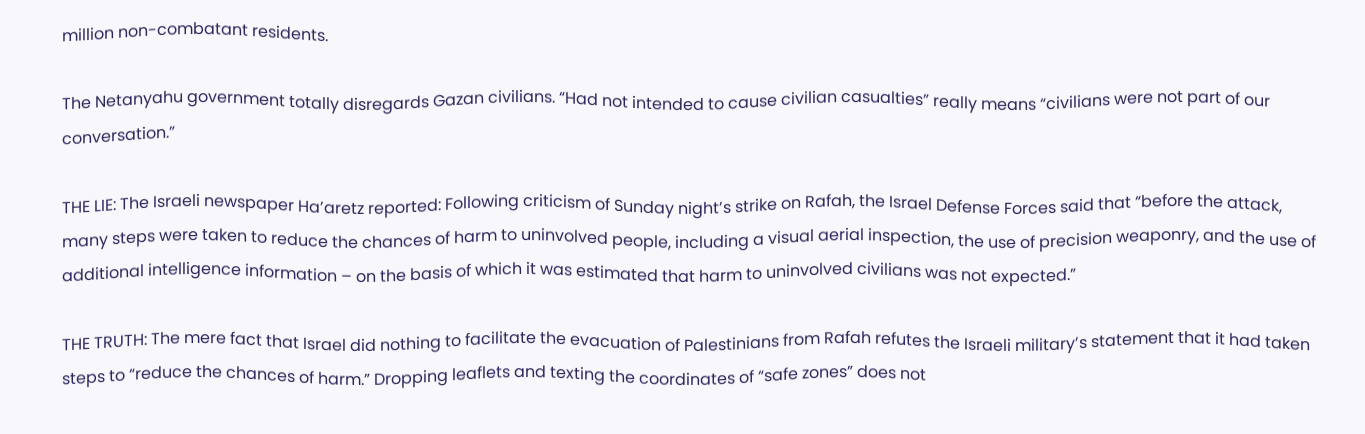million non-combatant residents.

The Netanyahu government totally disregards Gazan civilians. “Had not intended to cause civilian casualties” really means “civilians were not part of our conversation.”

THE LIE: The Israeli newspaper Ha’aretz reported: Following criticism of Sunday night’s strike on Rafah, the Israel Defense Forces said that “before the attack, many steps were taken to reduce the chances of harm to uninvolved people, including a visual aerial inspection, the use of precision weaponry, and the use of additional intelligence information – on the basis of which it was estimated that harm to uninvolved civilians was not expected.”

THE TRUTH: The mere fact that Israel did nothing to facilitate the evacuation of Palestinians from Rafah refutes the Israeli military’s statement that it had taken steps to “reduce the chances of harm.” Dropping leaflets and texting the coordinates of “safe zones” does not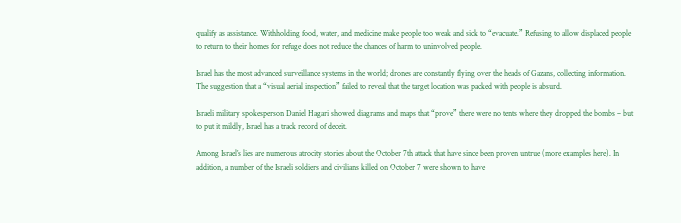qualify as assistance. Withholding food, water, and medicine make people too weak and sick to “evacuate.” Refusing to allow displaced people to return to their homes for refuge does not reduce the chances of harm to uninvolved people.

Israel has the most advanced surveillance systems in the world; drones are constantly flying over the heads of Gazans, collecting information. The suggestion that a “visual aerial inspection” failed to reveal that the target location was packed with people is absurd.

Israeli military spokesperson Daniel Hagari showed diagrams and maps that “prove” there were no tents where they dropped the bombs – but to put it mildly, Israel has a track record of deceit.

Among Israel’s lies are numerous atrocity stories about the October 7th attack that have since been proven untrue (more examples here). In addition, a number of the Israeli soldiers and civilians killed on October 7 were shown to have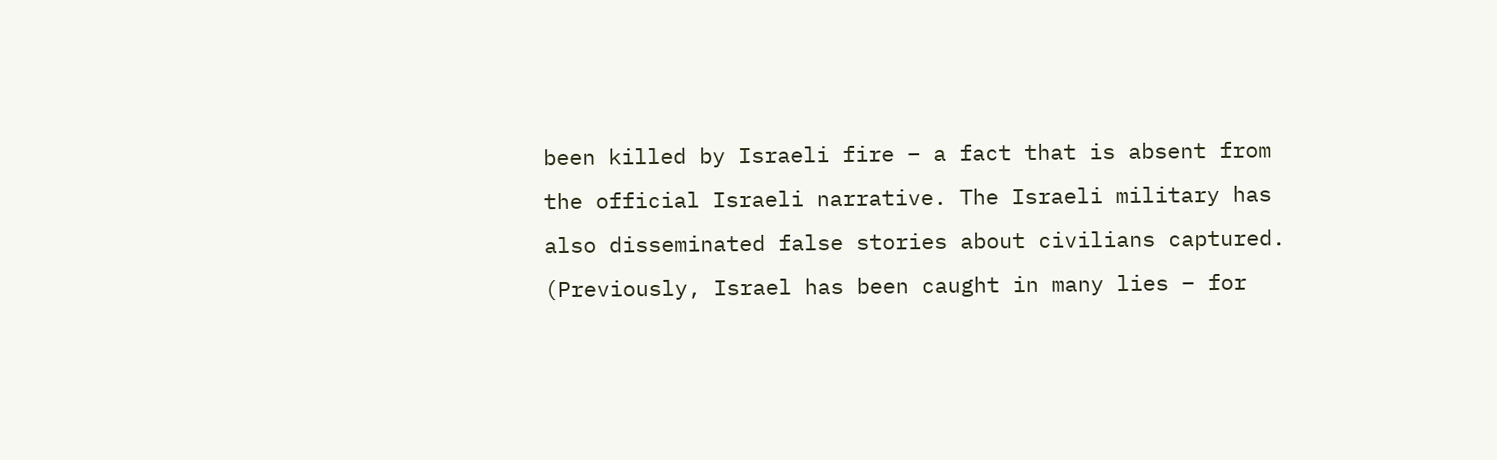been killed by Israeli fire – a fact that is absent from the official Israeli narrative. The Israeli military has also disseminated false stories about civilians captured. (Previously, Israel has been caught in many lies – for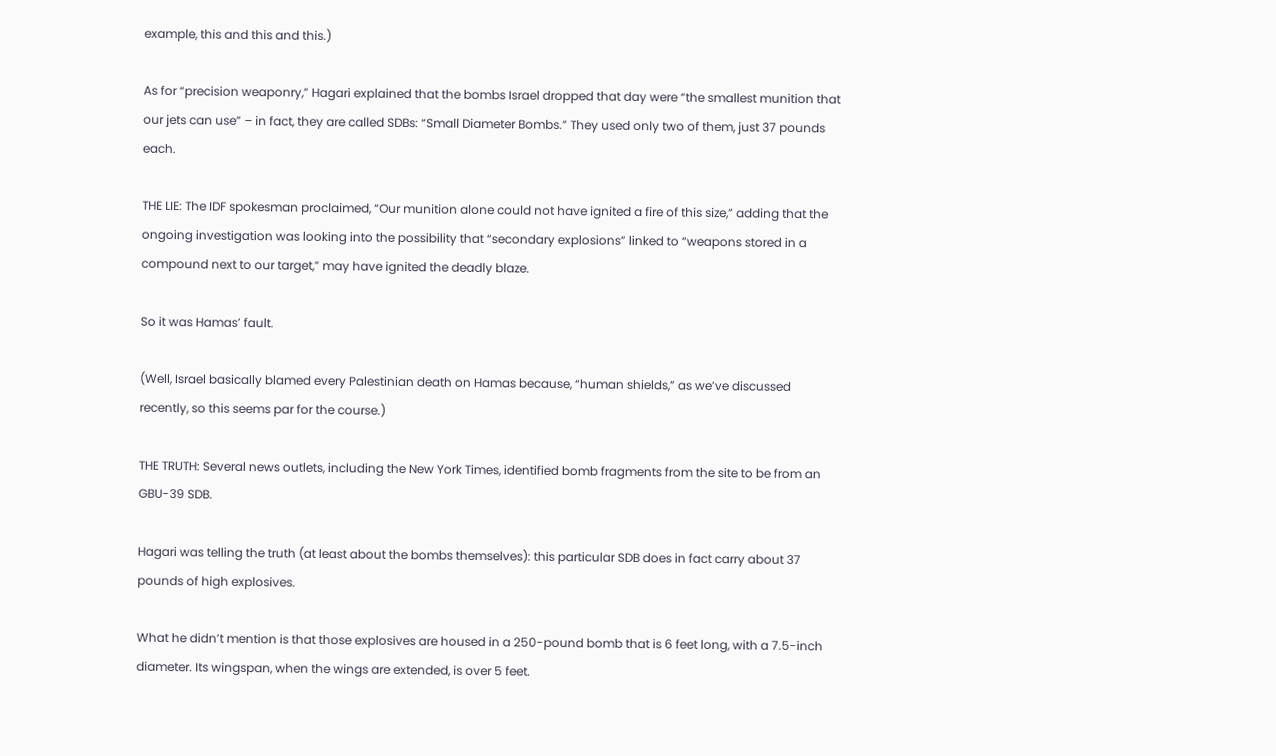example, this and this and this.)

As for “precision weaponry,” Hagari explained that the bombs Israel dropped that day were “the smallest munition that our jets can use” – in fact, they are called SDBs: “Small Diameter Bombs.” They used only two of them, just 37 pounds each.

THE LIE: The IDF spokesman proclaimed, “Our munition alone could not have ignited a fire of this size,” adding that the ongoing investigation was looking into the possibility that “secondary explosions” linked to “weapons stored in a compound next to our target,” may have ignited the deadly blaze.

So it was Hamas’ fault.

(Well, Israel basically blamed every Palestinian death on Hamas because, “human shields,” as we’ve discussed recently, so this seems par for the course.)

THE TRUTH: Several news outlets, including the New York Times, identified bomb fragments from the site to be from an GBU-39 SDB.

Hagari was telling the truth (at least about the bombs themselves): this particular SDB does in fact carry about 37 pounds of high explosives.

What he didn’t mention is that those explosives are housed in a 250-pound bomb that is 6 feet long, with a 7.5-inch diameter. Its wingspan, when the wings are extended, is over 5 feet.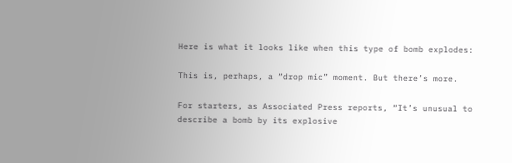Here is what it looks like when this type of bomb explodes:

This is, perhaps, a “drop mic” moment. But there’s more.

For starters, as Associated Press reports, “It’s unusual to describe a bomb by its explosive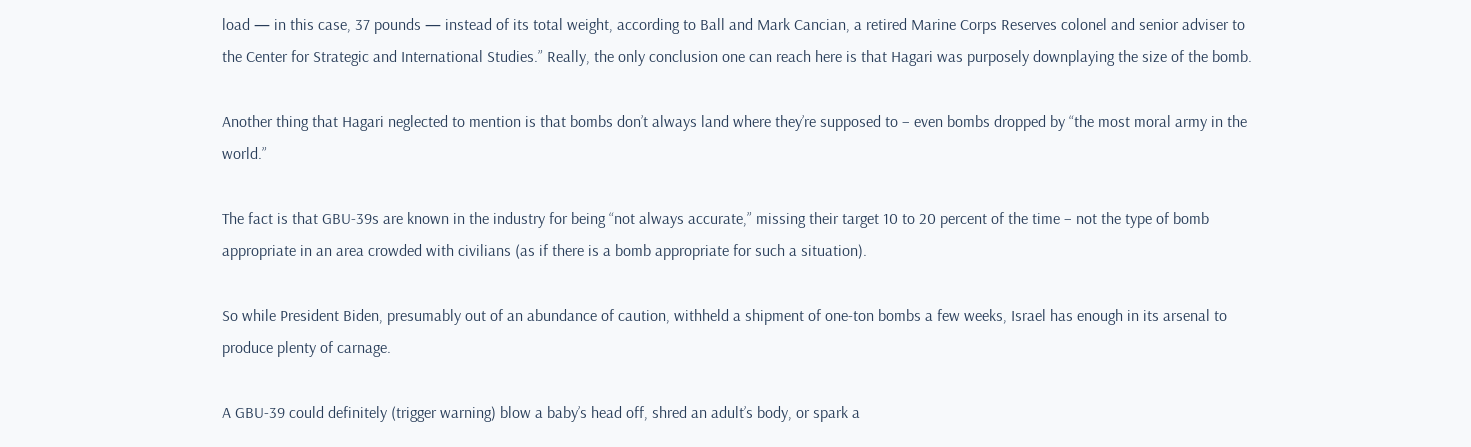load — in this case, 37 pounds — instead of its total weight, according to Ball and Mark Cancian, a retired Marine Corps Reserves colonel and senior adviser to the Center for Strategic and International Studies.” Really, the only conclusion one can reach here is that Hagari was purposely downplaying the size of the bomb.

Another thing that Hagari neglected to mention is that bombs don’t always land where they’re supposed to – even bombs dropped by “the most moral army in the world.”

The fact is that GBU-39s are known in the industry for being “not always accurate,” missing their target 10 to 20 percent of the time – not the type of bomb appropriate in an area crowded with civilians (as if there is a bomb appropriate for such a situation).

So while President Biden, presumably out of an abundance of caution, withheld a shipment of one-ton bombs a few weeks, Israel has enough in its arsenal to produce plenty of carnage.

A GBU-39 could definitely (trigger warning) blow a baby’s head off, shred an adult’s body, or spark a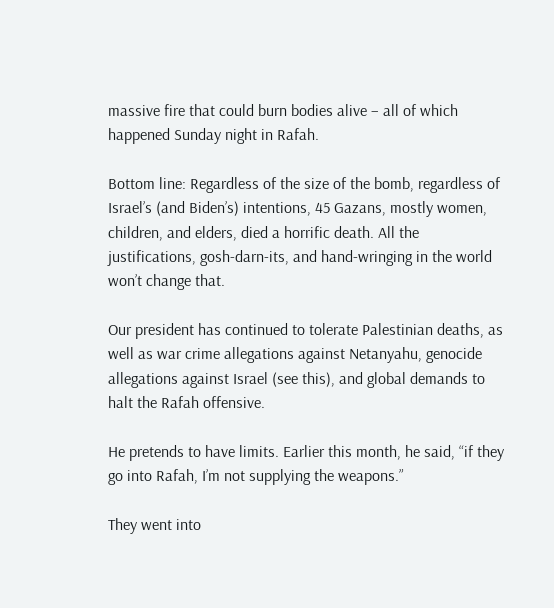massive fire that could burn bodies alive – all of which happened Sunday night in Rafah.

Bottom line: Regardless of the size of the bomb, regardless of Israel’s (and Biden’s) intentions, 45 Gazans, mostly women, children, and elders, died a horrific death. All the justifications, gosh-darn-its, and hand-wringing in the world won’t change that.

Our president has continued to tolerate Palestinian deaths, as well as war crime allegations against Netanyahu, genocide allegations against Israel (see this), and global demands to halt the Rafah offensive.

He pretends to have limits. Earlier this month, he said, “if they go into Rafah, I’m not supplying the weapons.”

They went into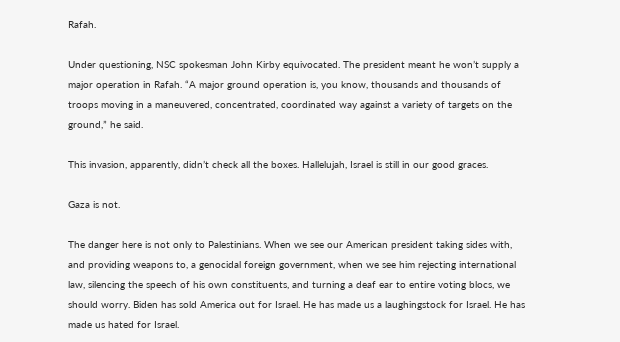Rafah.

Under questioning, NSC spokesman John Kirby equivocated. The president meant he won’t supply a major operation in Rafah. “A major ground operation is, you know, thousands and thousands of troops moving in a maneuvered, concentrated, coordinated way against a variety of targets on the ground,” he said.

This invasion, apparently, didn’t check all the boxes. Hallelujah, Israel is still in our good graces.

Gaza is not.

The danger here is not only to Palestinians. When we see our American president taking sides with, and providing weapons to, a genocidal foreign government, when we see him rejecting international law, silencing the speech of his own constituents, and turning a deaf ear to entire voting blocs, we should worry. Biden has sold America out for Israel. He has made us a laughingstock for Israel. He has made us hated for Israel.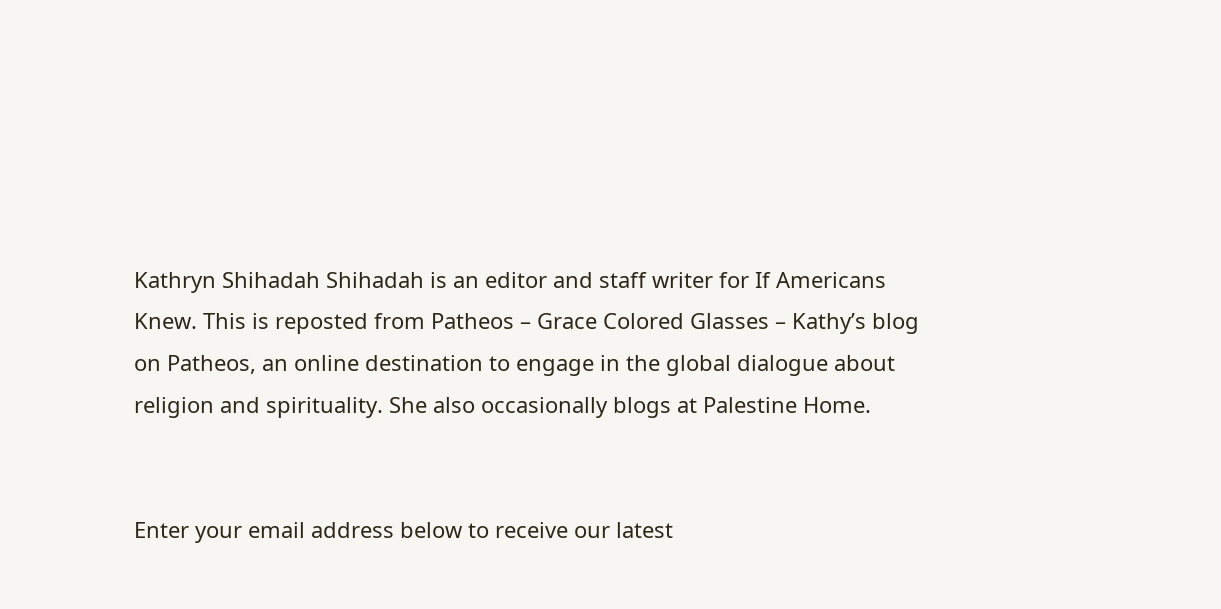Kathryn Shihadah Shihadah is an editor and staff writer for If Americans Knew. This is reposted from Patheos – Grace Colored Glasses – Kathy’s blog on Patheos, an online destination to engage in the global dialogue about religion and spirituality. She also occasionally blogs at Palestine Home.


Enter your email address below to receive our latest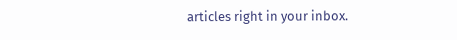articles right in your inbox.